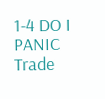1-4 DO I PANIC Trade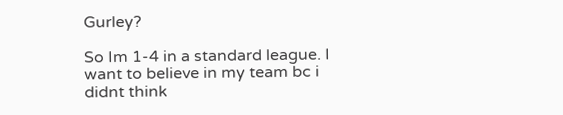Gurley?

So Im 1-4 in a standard league. I want to believe in my team bc i didnt think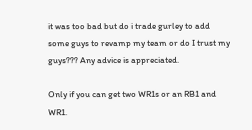it was too bad but do i trade gurley to add some guys to revamp my team or do I trust my guys??? Any advice is appreciated.

Only if you can get two WR1s or an RB1 and WR1.